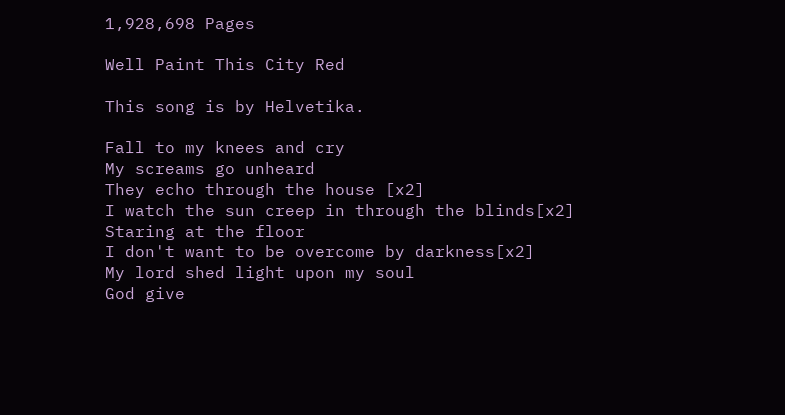1,928,698 Pages

Well Paint This City Red

This song is by Helvetika.

Fall to my knees and cry
My screams go unheard
They echo through the house [x2]
I watch the sun creep in through the blinds[x2]
Staring at the floor
I don't want to be overcome by darkness[x2]
My lord shed light upon my soul
God give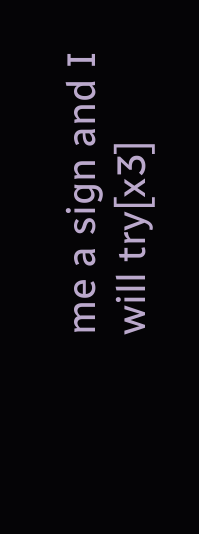me a sign and I will try[x3]